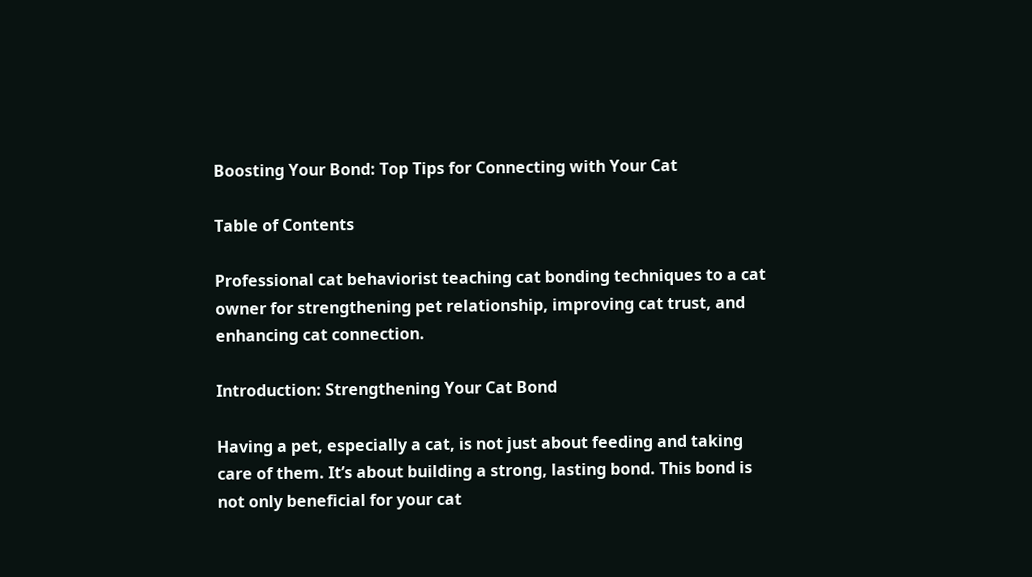Boosting Your Bond: Top Tips for Connecting with Your Cat

Table of Contents

Professional cat behaviorist teaching cat bonding techniques to a cat owner for strengthening pet relationship, improving cat trust, and enhancing cat connection.

Introduction: Strengthening Your Cat Bond

Having a pet, especially a cat, is not just about feeding and taking care of them. It’s about building a strong, lasting bond. This bond is not only beneficial for your cat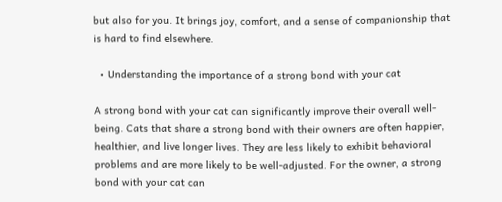but also for you. It brings joy, comfort, and a sense of companionship that is hard to find elsewhere.

  • Understanding the importance of a strong bond with your cat

A strong bond with your cat can significantly improve their overall well-being. Cats that share a strong bond with their owners are often happier, healthier, and live longer lives. They are less likely to exhibit behavioral problems and are more likely to be well-adjusted. For the owner, a strong bond with your cat can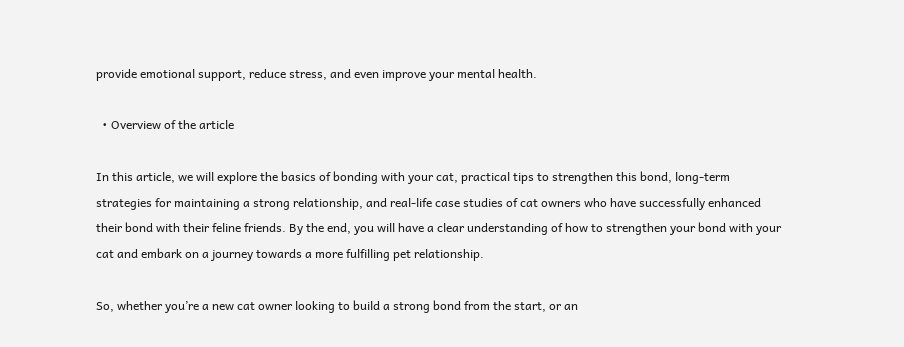provide emotional support, reduce stress, and even improve your mental health.

  • Overview of the article

In this article, we will explore the basics of bonding with your cat, practical tips to strengthen this bond, long-term strategies for maintaining a strong relationship, and real-life case studies of cat owners who have successfully enhanced their bond with their feline friends. By the end, you will have a clear understanding of how to strengthen your bond with your cat and embark on a journey towards a more fulfilling pet relationship.

So, whether you’re a new cat owner looking to build a strong bond from the start, or an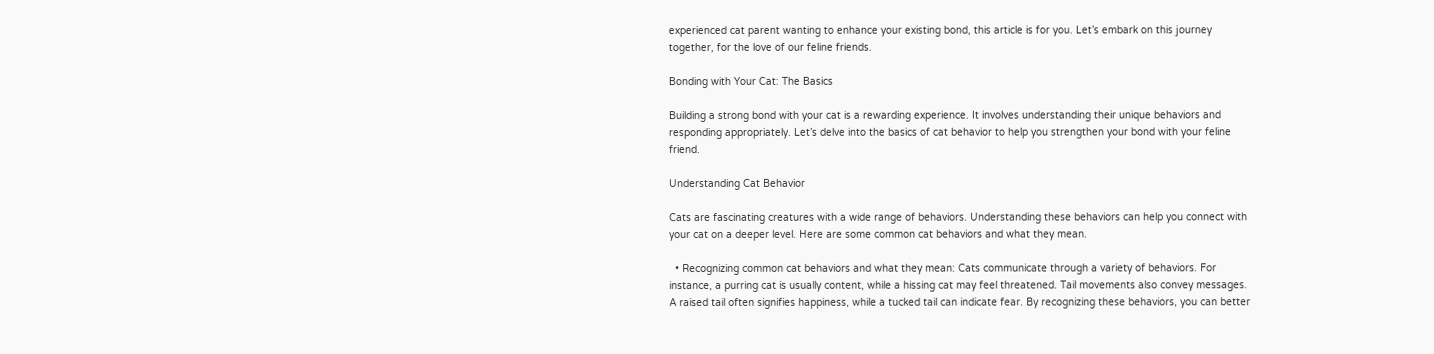experienced cat parent wanting to enhance your existing bond, this article is for you. Let’s embark on this journey together, for the love of our feline friends.

Bonding with Your Cat: The Basics

Building a strong bond with your cat is a rewarding experience. It involves understanding their unique behaviors and responding appropriately. Let’s delve into the basics of cat behavior to help you strengthen your bond with your feline friend.

Understanding Cat Behavior

Cats are fascinating creatures with a wide range of behaviors. Understanding these behaviors can help you connect with your cat on a deeper level. Here are some common cat behaviors and what they mean.

  • Recognizing common cat behaviors and what they mean: Cats communicate through a variety of behaviors. For instance, a purring cat is usually content, while a hissing cat may feel threatened. Tail movements also convey messages. A raised tail often signifies happiness, while a tucked tail can indicate fear. By recognizing these behaviors, you can better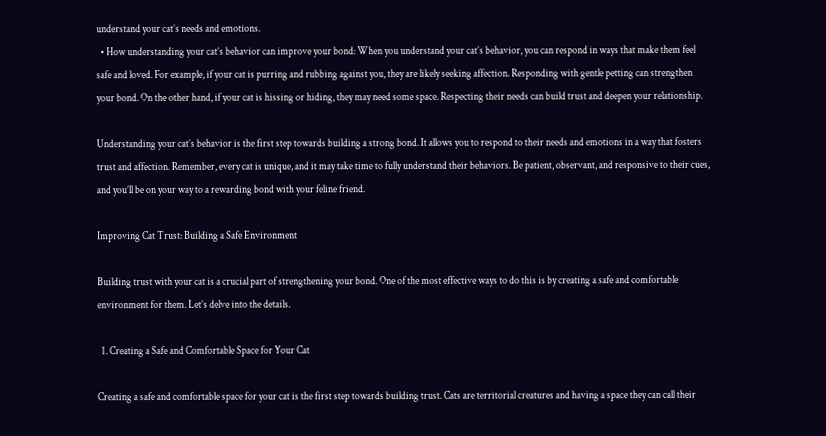understand your cat’s needs and emotions.
  • How understanding your cat’s behavior can improve your bond: When you understand your cat’s behavior, you can respond in ways that make them feel safe and loved. For example, if your cat is purring and rubbing against you, they are likely seeking affection. Responding with gentle petting can strengthen your bond. On the other hand, if your cat is hissing or hiding, they may need some space. Respecting their needs can build trust and deepen your relationship.

Understanding your cat’s behavior is the first step towards building a strong bond. It allows you to respond to their needs and emotions in a way that fosters trust and affection. Remember, every cat is unique, and it may take time to fully understand their behaviors. Be patient, observant, and responsive to their cues, and you’ll be on your way to a rewarding bond with your feline friend.

Improving Cat Trust: Building a Safe Environment

Building trust with your cat is a crucial part of strengthening your bond. One of the most effective ways to do this is by creating a safe and comfortable environment for them. Let’s delve into the details.

  1. Creating a Safe and Comfortable Space for Your Cat

Creating a safe and comfortable space for your cat is the first step towards building trust. Cats are territorial creatures and having a space they can call their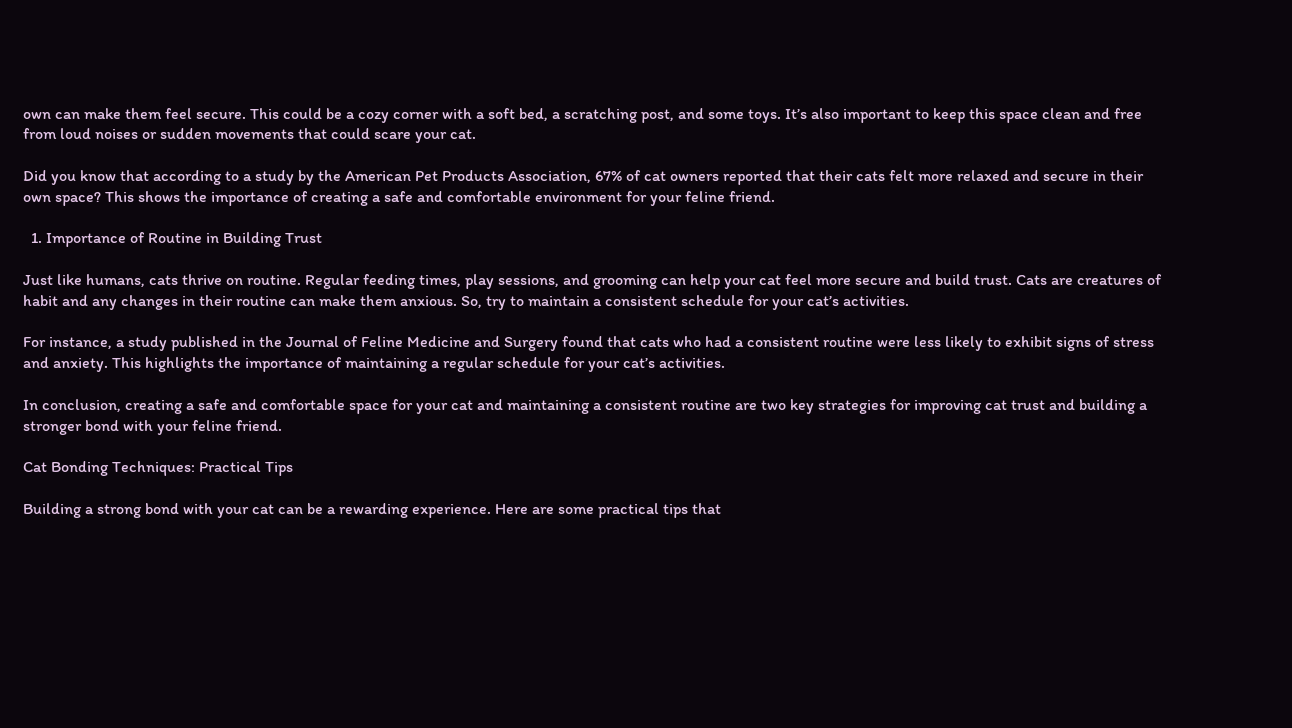own can make them feel secure. This could be a cozy corner with a soft bed, a scratching post, and some toys. It’s also important to keep this space clean and free from loud noises or sudden movements that could scare your cat.

Did you know that according to a study by the American Pet Products Association, 67% of cat owners reported that their cats felt more relaxed and secure in their own space? This shows the importance of creating a safe and comfortable environment for your feline friend.

  1. Importance of Routine in Building Trust

Just like humans, cats thrive on routine. Regular feeding times, play sessions, and grooming can help your cat feel more secure and build trust. Cats are creatures of habit and any changes in their routine can make them anxious. So, try to maintain a consistent schedule for your cat’s activities.

For instance, a study published in the Journal of Feline Medicine and Surgery found that cats who had a consistent routine were less likely to exhibit signs of stress and anxiety. This highlights the importance of maintaining a regular schedule for your cat’s activities.

In conclusion, creating a safe and comfortable space for your cat and maintaining a consistent routine are two key strategies for improving cat trust and building a stronger bond with your feline friend.

Cat Bonding Techniques: Practical Tips

Building a strong bond with your cat can be a rewarding experience. Here are some practical tips that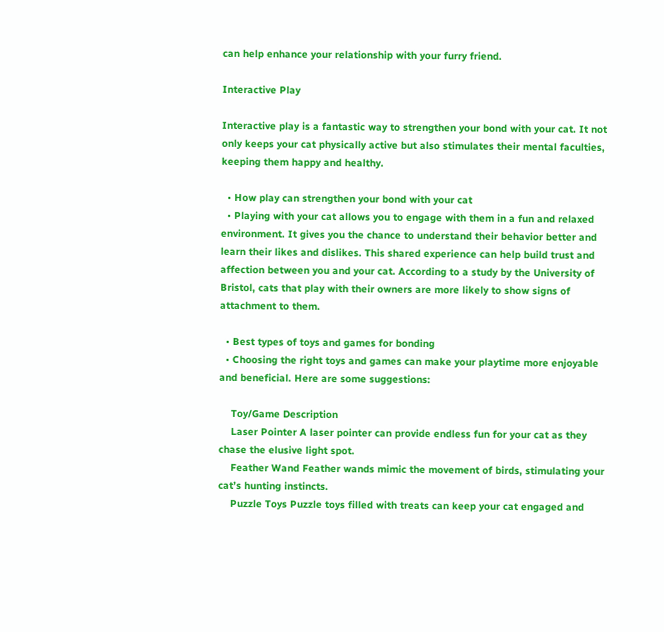can help enhance your relationship with your furry friend.

Interactive Play

Interactive play is a fantastic way to strengthen your bond with your cat. It not only keeps your cat physically active but also stimulates their mental faculties, keeping them happy and healthy.

  • How play can strengthen your bond with your cat
  • Playing with your cat allows you to engage with them in a fun and relaxed environment. It gives you the chance to understand their behavior better and learn their likes and dislikes. This shared experience can help build trust and affection between you and your cat. According to a study by the University of Bristol, cats that play with their owners are more likely to show signs of attachment to them.

  • Best types of toys and games for bonding
  • Choosing the right toys and games can make your playtime more enjoyable and beneficial. Here are some suggestions:

    Toy/Game Description
    Laser Pointer A laser pointer can provide endless fun for your cat as they chase the elusive light spot.
    Feather Wand Feather wands mimic the movement of birds, stimulating your cat’s hunting instincts.
    Puzzle Toys Puzzle toys filled with treats can keep your cat engaged and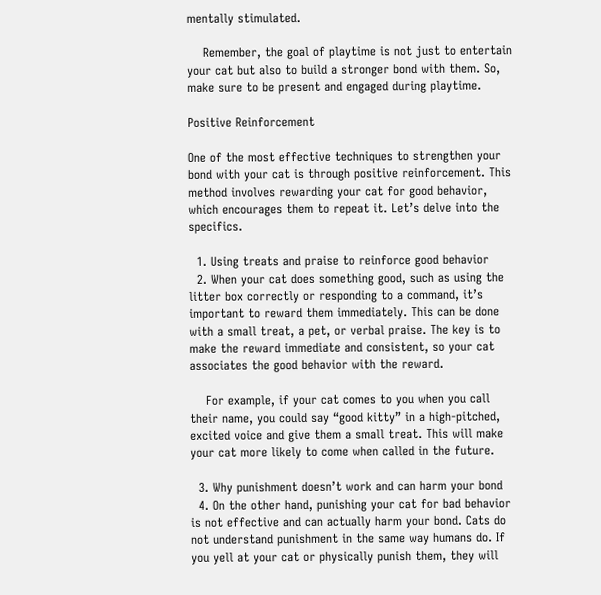mentally stimulated.

    Remember, the goal of playtime is not just to entertain your cat but also to build a stronger bond with them. So, make sure to be present and engaged during playtime.

Positive Reinforcement

One of the most effective techniques to strengthen your bond with your cat is through positive reinforcement. This method involves rewarding your cat for good behavior, which encourages them to repeat it. Let’s delve into the specifics.

  1. Using treats and praise to reinforce good behavior
  2. When your cat does something good, such as using the litter box correctly or responding to a command, it’s important to reward them immediately. This can be done with a small treat, a pet, or verbal praise. The key is to make the reward immediate and consistent, so your cat associates the good behavior with the reward.

    For example, if your cat comes to you when you call their name, you could say “good kitty” in a high-pitched, excited voice and give them a small treat. This will make your cat more likely to come when called in the future.

  3. Why punishment doesn’t work and can harm your bond
  4. On the other hand, punishing your cat for bad behavior is not effective and can actually harm your bond. Cats do not understand punishment in the same way humans do. If you yell at your cat or physically punish them, they will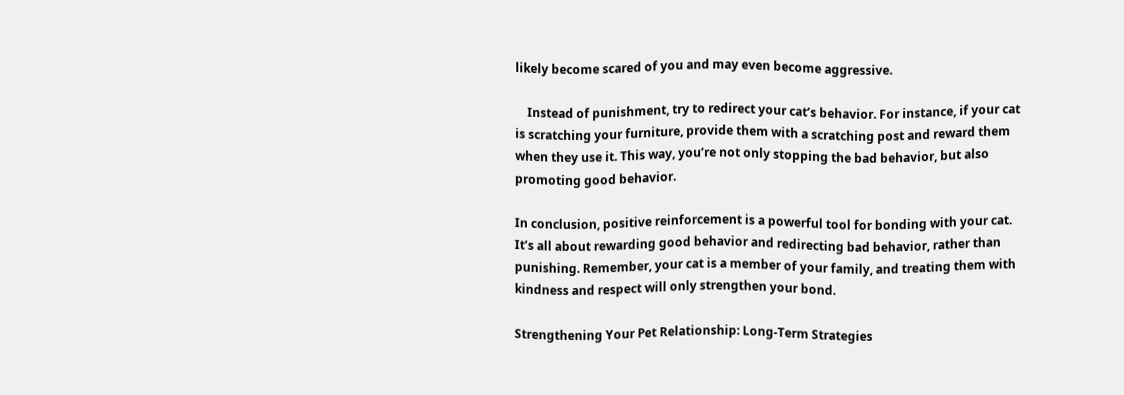likely become scared of you and may even become aggressive.

    Instead of punishment, try to redirect your cat’s behavior. For instance, if your cat is scratching your furniture, provide them with a scratching post and reward them when they use it. This way, you’re not only stopping the bad behavior, but also promoting good behavior.

In conclusion, positive reinforcement is a powerful tool for bonding with your cat. It’s all about rewarding good behavior and redirecting bad behavior, rather than punishing. Remember, your cat is a member of your family, and treating them with kindness and respect will only strengthen your bond.

Strengthening Your Pet Relationship: Long-Term Strategies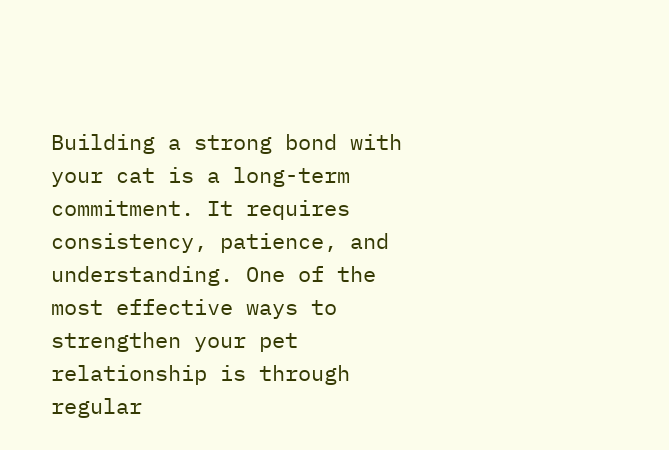Building a strong bond with your cat is a long-term commitment. It requires consistency, patience, and understanding. One of the most effective ways to strengthen your pet relationship is through regular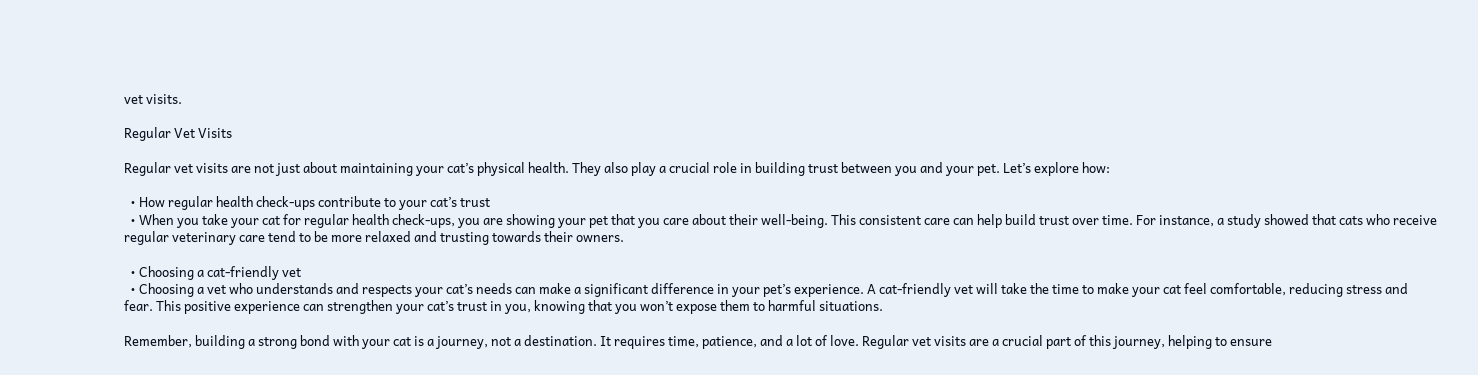vet visits.

Regular Vet Visits

Regular vet visits are not just about maintaining your cat’s physical health. They also play a crucial role in building trust between you and your pet. Let’s explore how:

  • How regular health check-ups contribute to your cat’s trust
  • When you take your cat for regular health check-ups, you are showing your pet that you care about their well-being. This consistent care can help build trust over time. For instance, a study showed that cats who receive regular veterinary care tend to be more relaxed and trusting towards their owners.

  • Choosing a cat-friendly vet
  • Choosing a vet who understands and respects your cat’s needs can make a significant difference in your pet’s experience. A cat-friendly vet will take the time to make your cat feel comfortable, reducing stress and fear. This positive experience can strengthen your cat’s trust in you, knowing that you won’t expose them to harmful situations.

Remember, building a strong bond with your cat is a journey, not a destination. It requires time, patience, and a lot of love. Regular vet visits are a crucial part of this journey, helping to ensure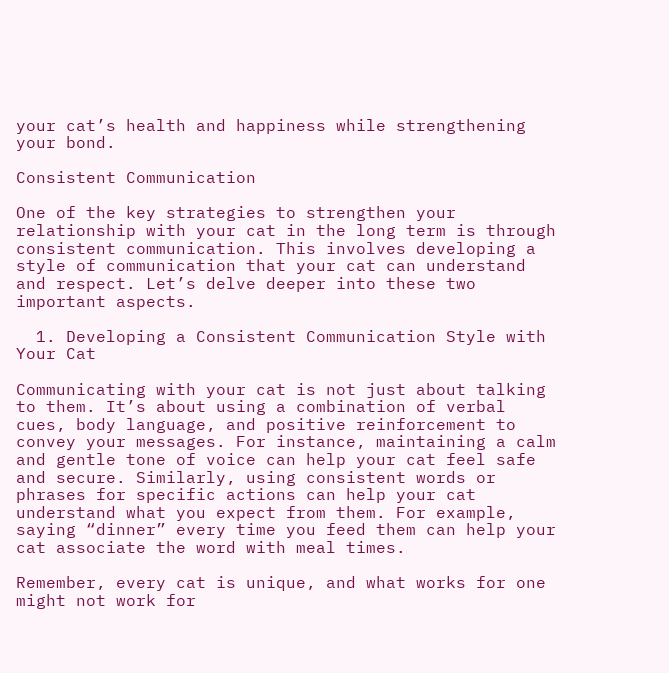your cat’s health and happiness while strengthening your bond.

Consistent Communication

One of the key strategies to strengthen your relationship with your cat in the long term is through consistent communication. This involves developing a style of communication that your cat can understand and respect. Let’s delve deeper into these two important aspects.

  1. Developing a Consistent Communication Style with Your Cat

Communicating with your cat is not just about talking to them. It’s about using a combination of verbal cues, body language, and positive reinforcement to convey your messages. For instance, maintaining a calm and gentle tone of voice can help your cat feel safe and secure. Similarly, using consistent words or phrases for specific actions can help your cat understand what you expect from them. For example, saying “dinner” every time you feed them can help your cat associate the word with meal times.

Remember, every cat is unique, and what works for one might not work for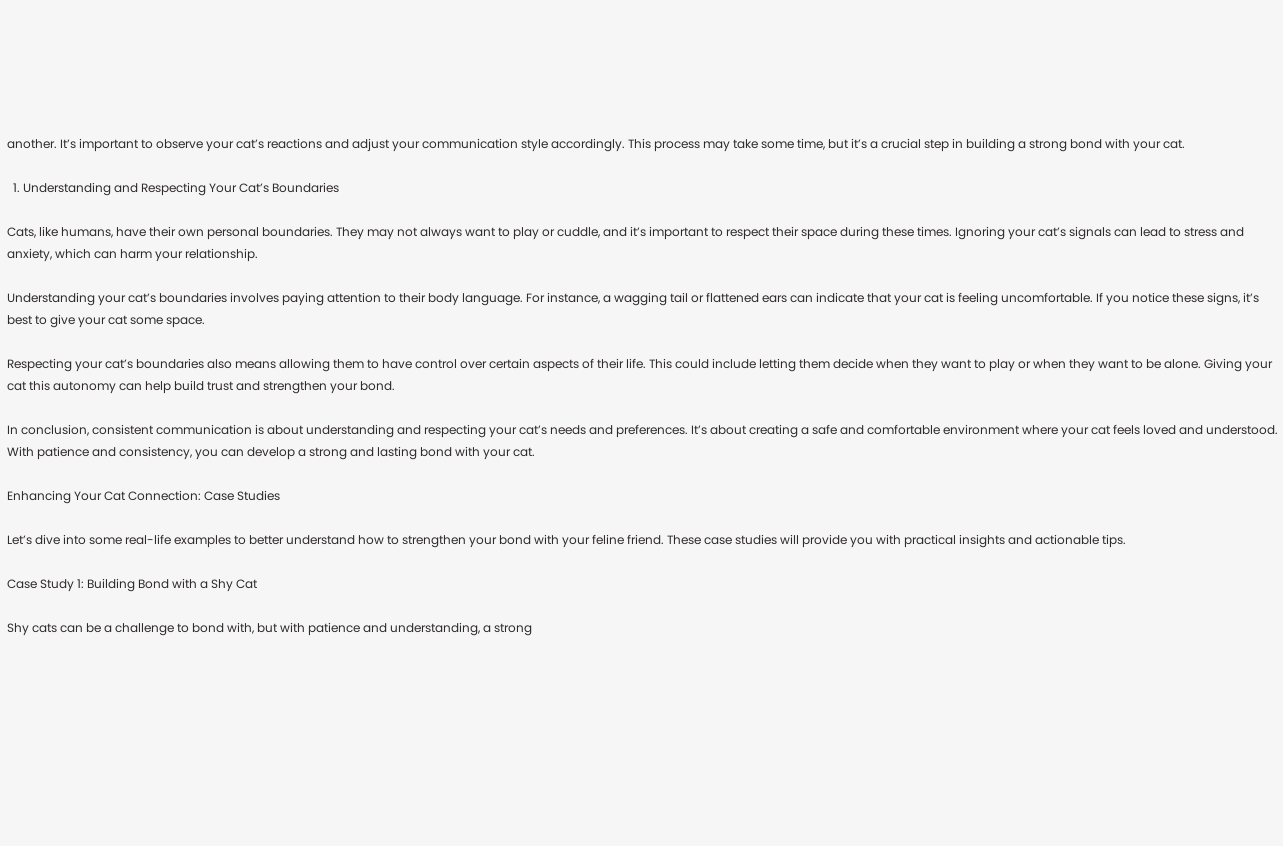another. It’s important to observe your cat’s reactions and adjust your communication style accordingly. This process may take some time, but it’s a crucial step in building a strong bond with your cat.

  1. Understanding and Respecting Your Cat’s Boundaries

Cats, like humans, have their own personal boundaries. They may not always want to play or cuddle, and it’s important to respect their space during these times. Ignoring your cat’s signals can lead to stress and anxiety, which can harm your relationship.

Understanding your cat’s boundaries involves paying attention to their body language. For instance, a wagging tail or flattened ears can indicate that your cat is feeling uncomfortable. If you notice these signs, it’s best to give your cat some space.

Respecting your cat’s boundaries also means allowing them to have control over certain aspects of their life. This could include letting them decide when they want to play or when they want to be alone. Giving your cat this autonomy can help build trust and strengthen your bond.

In conclusion, consistent communication is about understanding and respecting your cat’s needs and preferences. It’s about creating a safe and comfortable environment where your cat feels loved and understood. With patience and consistency, you can develop a strong and lasting bond with your cat.

Enhancing Your Cat Connection: Case Studies

Let’s dive into some real-life examples to better understand how to strengthen your bond with your feline friend. These case studies will provide you with practical insights and actionable tips.

Case Study 1: Building Bond with a Shy Cat

Shy cats can be a challenge to bond with, but with patience and understanding, a strong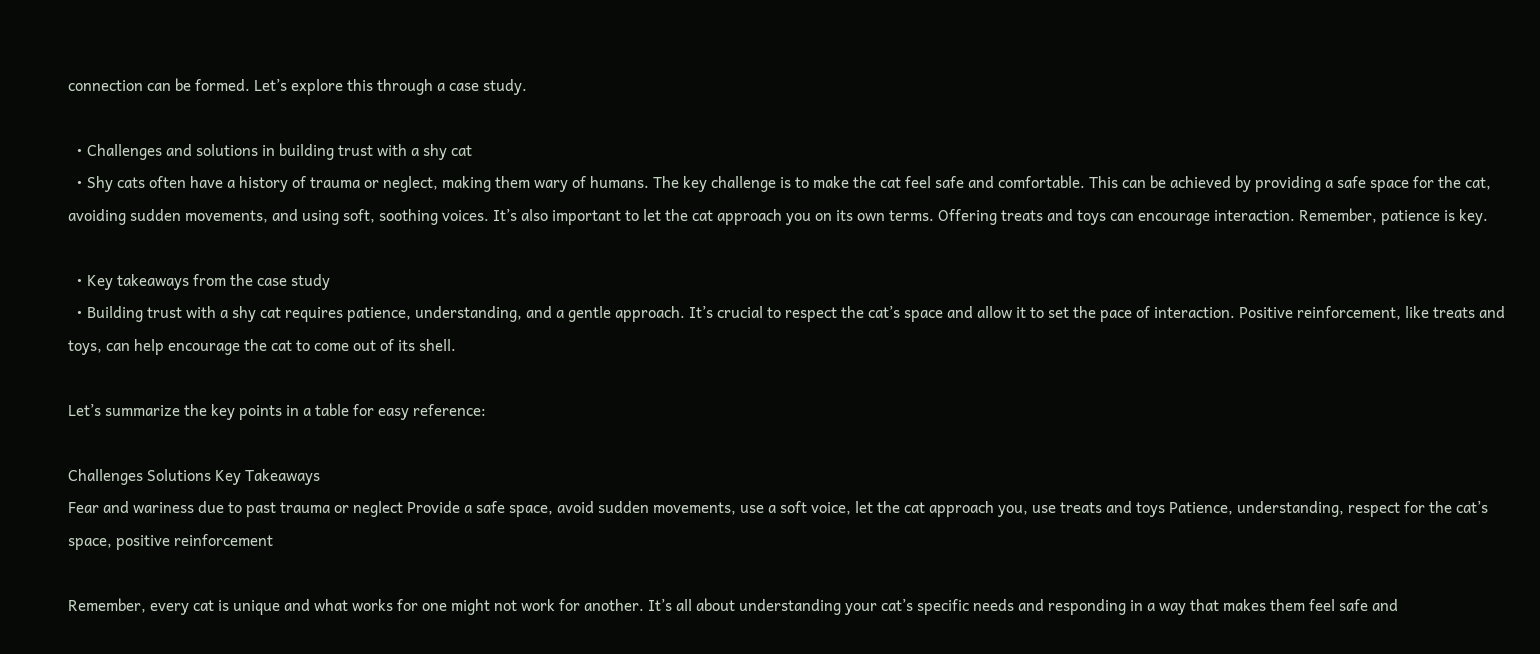connection can be formed. Let’s explore this through a case study.

  • Challenges and solutions in building trust with a shy cat
  • Shy cats often have a history of trauma or neglect, making them wary of humans. The key challenge is to make the cat feel safe and comfortable. This can be achieved by providing a safe space for the cat, avoiding sudden movements, and using soft, soothing voices. It’s also important to let the cat approach you on its own terms. Offering treats and toys can encourage interaction. Remember, patience is key.

  • Key takeaways from the case study
  • Building trust with a shy cat requires patience, understanding, and a gentle approach. It’s crucial to respect the cat’s space and allow it to set the pace of interaction. Positive reinforcement, like treats and toys, can help encourage the cat to come out of its shell.

Let’s summarize the key points in a table for easy reference:

Challenges Solutions Key Takeaways
Fear and wariness due to past trauma or neglect Provide a safe space, avoid sudden movements, use a soft voice, let the cat approach you, use treats and toys Patience, understanding, respect for the cat’s space, positive reinforcement

Remember, every cat is unique and what works for one might not work for another. It’s all about understanding your cat’s specific needs and responding in a way that makes them feel safe and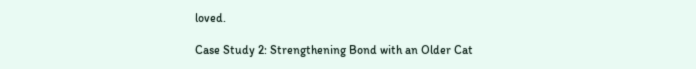loved.

Case Study 2: Strengthening Bond with an Older Cat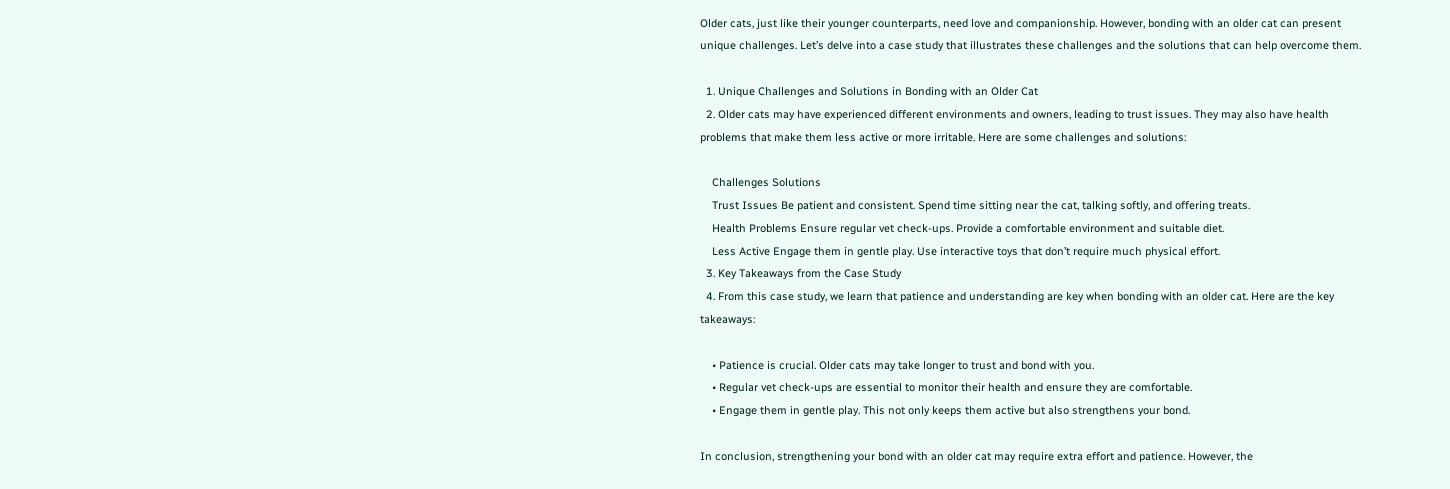Older cats, just like their younger counterparts, need love and companionship. However, bonding with an older cat can present unique challenges. Let’s delve into a case study that illustrates these challenges and the solutions that can help overcome them.

  1. Unique Challenges and Solutions in Bonding with an Older Cat
  2. Older cats may have experienced different environments and owners, leading to trust issues. They may also have health problems that make them less active or more irritable. Here are some challenges and solutions:

    Challenges Solutions
    Trust Issues Be patient and consistent. Spend time sitting near the cat, talking softly, and offering treats.
    Health Problems Ensure regular vet check-ups. Provide a comfortable environment and suitable diet.
    Less Active Engage them in gentle play. Use interactive toys that don’t require much physical effort.
  3. Key Takeaways from the Case Study
  4. From this case study, we learn that patience and understanding are key when bonding with an older cat. Here are the key takeaways:

    • Patience is crucial. Older cats may take longer to trust and bond with you.
    • Regular vet check-ups are essential to monitor their health and ensure they are comfortable.
    • Engage them in gentle play. This not only keeps them active but also strengthens your bond.

In conclusion, strengthening your bond with an older cat may require extra effort and patience. However, the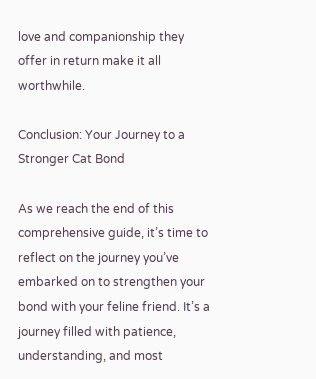love and companionship they offer in return make it all worthwhile.

Conclusion: Your Journey to a Stronger Cat Bond

As we reach the end of this comprehensive guide, it’s time to reflect on the journey you’ve embarked on to strengthen your bond with your feline friend. It’s a journey filled with patience, understanding, and most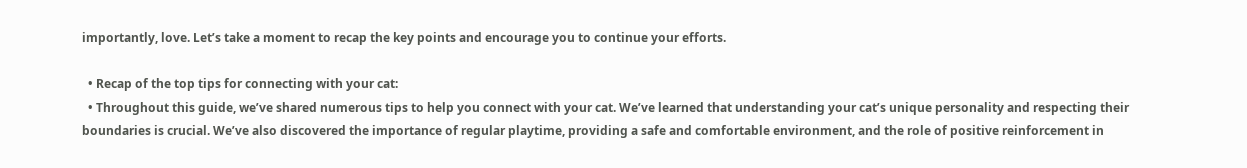importantly, love. Let’s take a moment to recap the key points and encourage you to continue your efforts.

  • Recap of the top tips for connecting with your cat:
  • Throughout this guide, we’ve shared numerous tips to help you connect with your cat. We’ve learned that understanding your cat’s unique personality and respecting their boundaries is crucial. We’ve also discovered the importance of regular playtime, providing a safe and comfortable environment, and the role of positive reinforcement in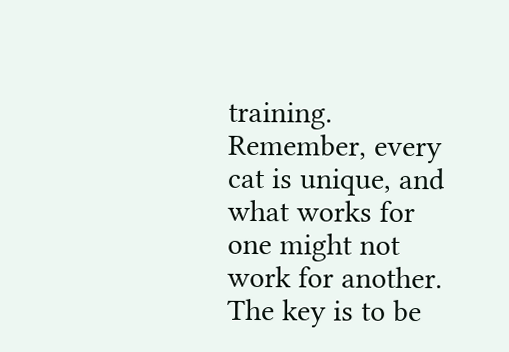training. Remember, every cat is unique, and what works for one might not work for another. The key is to be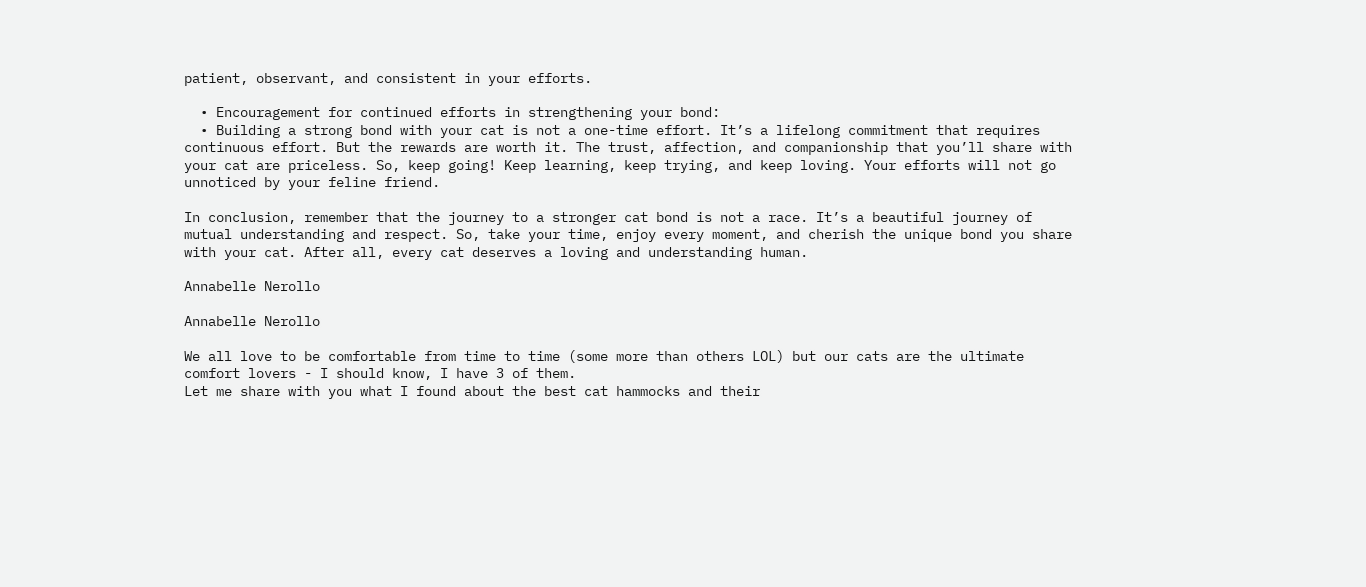patient, observant, and consistent in your efforts.

  • Encouragement for continued efforts in strengthening your bond:
  • Building a strong bond with your cat is not a one-time effort. It’s a lifelong commitment that requires continuous effort. But the rewards are worth it. The trust, affection, and companionship that you’ll share with your cat are priceless. So, keep going! Keep learning, keep trying, and keep loving. Your efforts will not go unnoticed by your feline friend.

In conclusion, remember that the journey to a stronger cat bond is not a race. It’s a beautiful journey of mutual understanding and respect. So, take your time, enjoy every moment, and cherish the unique bond you share with your cat. After all, every cat deserves a loving and understanding human.

Annabelle Nerollo

Annabelle Nerollo

We all love to be comfortable from time to time (some more than others LOL) but our cats are the ultimate comfort lovers - I should know, I have 3 of them.
Let me share with you what I found about the best cat hammocks and their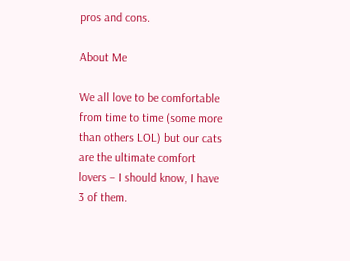pros and cons.

About Me

We all love to be comfortable from time to time (some more than others LOL) but our cats are the ultimate comfort lovers – I should know, I have 3 of them.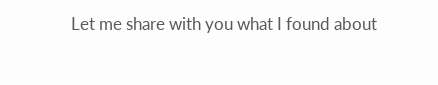Let me share with you what I found about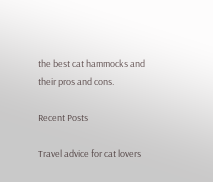the best cat hammocks and their pros and cons.

Recent Posts

Travel advice for cat lovers